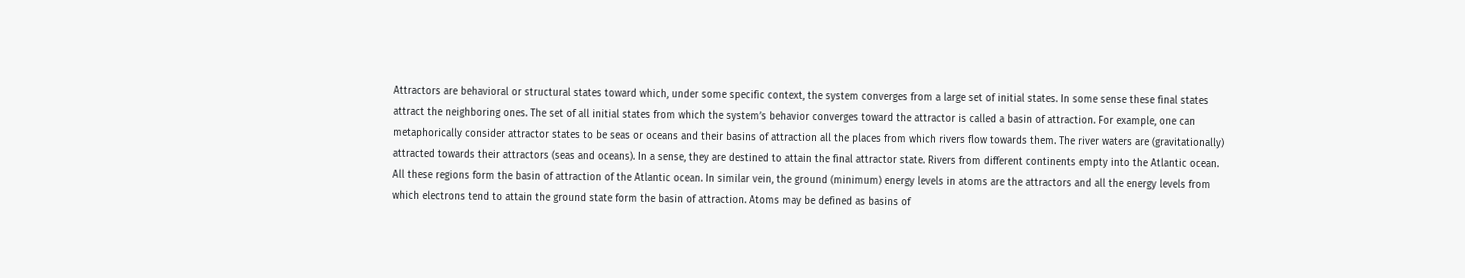Attractors are behavioral or structural states toward which, under some specific context, the system converges from a large set of initial states. In some sense these final states attract the neighboring ones. The set of all initial states from which the system’s behavior converges toward the attractor is called a basin of attraction. For example, one can metaphorically consider attractor states to be seas or oceans and their basins of attraction all the places from which rivers flow towards them. The river waters are (gravitationally) attracted towards their attractors (seas and oceans). In a sense, they are destined to attain the final attractor state. Rivers from different continents empty into the Atlantic ocean. All these regions form the basin of attraction of the Atlantic ocean. In similar vein, the ground (minimum) energy levels in atoms are the attractors and all the energy levels from which electrons tend to attain the ground state form the basin of attraction. Atoms may be defined as basins of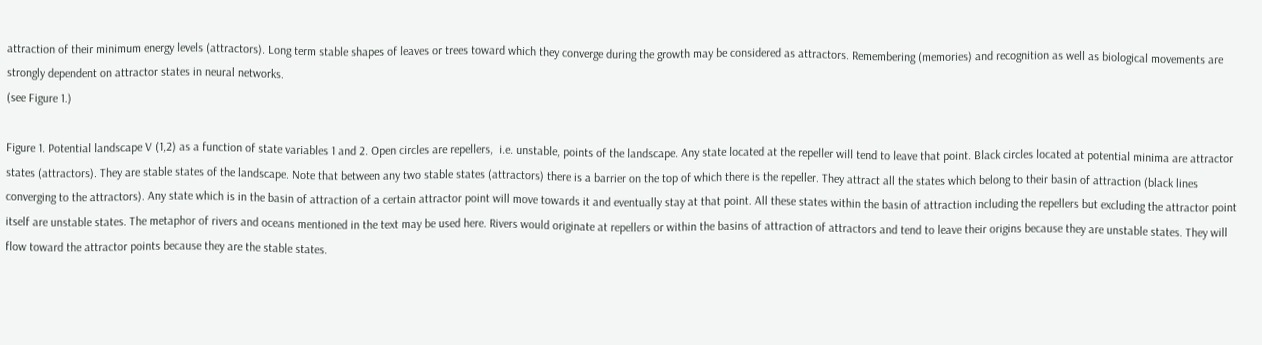attraction of their minimum energy levels (attractors). Long term stable shapes of leaves or trees toward which they converge during the growth may be considered as attractors. Remembering (memories) and recognition as well as biological movements are strongly dependent on attractor states in neural networks.
(see Figure 1.)

Figure 1. Potential landscape V (1,2) as a function of state variables 1 and 2. Open circles are repellers,  i.e. unstable, points of the landscape. Any state located at the repeller will tend to leave that point. Black circles located at potential minima are attractor states (attractors). They are stable states of the landscape. Note that between any two stable states (attractors) there is a barrier on the top of which there is the repeller. They attract all the states which belong to their basin of attraction (black lines converging to the attractors). Any state which is in the basin of attraction of a certain attractor point will move towards it and eventually stay at that point. All these states within the basin of attraction including the repellers but excluding the attractor point itself are unstable states. The metaphor of rivers and oceans mentioned in the text may be used here. Rivers would originate at repellers or within the basins of attraction of attractors and tend to leave their origins because they are unstable states. They will flow toward the attractor points because they are the stable states.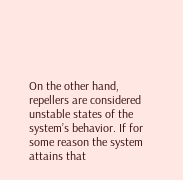On the other hand, repellers are considered unstable states of the system’s behavior. If for some reason the system attains that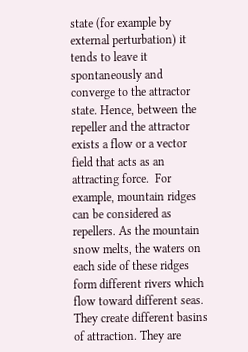state (for example by external perturbation) it tends to leave it spontaneously and converge to the attractor state. Hence, between the repeller and the attractor exists a flow or a vector field that acts as an attracting force.  For example, mountain ridges can be considered as repellers. As the mountain snow melts, the waters on each side of these ridges form different rivers which flow toward different seas. They create different basins of attraction. They are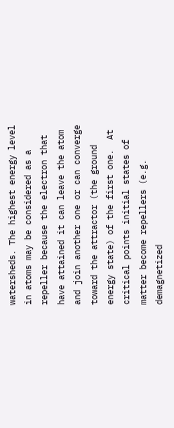watersheds. The highest energy level in atoms may be considered as a repeller because the electron that have attained it can leave the atom and join another one or can converge toward the attractor (the ground energy state) of the first one.  At critical points initial states of matter become repellers (e.g. demagnetized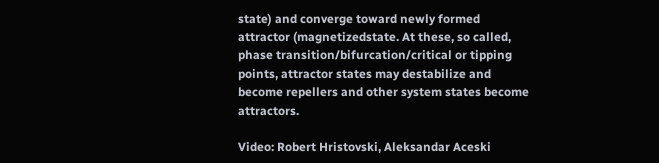state) and converge toward newly formed attractor (magnetizedstate. At these, so called, phase transition/bifurcation/critical or tipping points, attractor states may destabilize and become repellers and other system states become attractors.

Video: Robert Hristovski, Aleksandar Aceski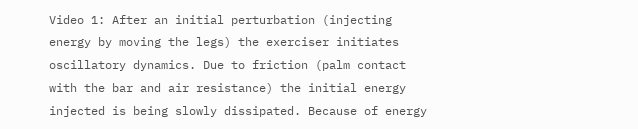Video 1: After an initial perturbation (injecting energy by moving the legs) the exerciser initiates oscillatory dynamics. Due to friction (palm contact with the bar and air resistance) the initial energy injected is being slowly dissipated. Because of energy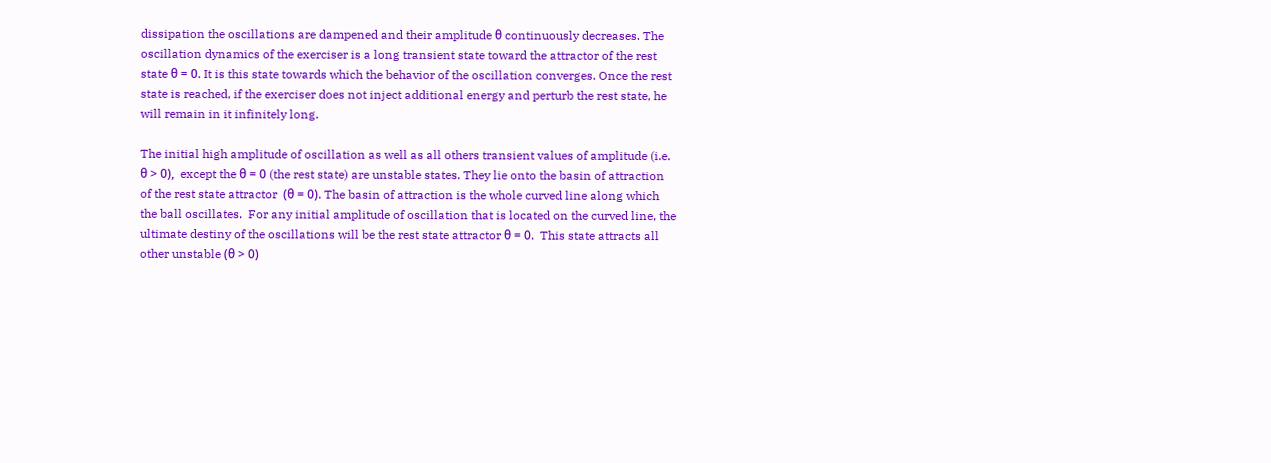dissipation the oscillations are dampened and their amplitude θ continuously decreases. The oscillation dynamics of the exerciser is a long transient state toward the attractor of the rest state θ = 0. It is this state towards which the behavior of the oscillation converges. Once the rest state is reached, if the exerciser does not inject additional energy and perturb the rest state, he will remain in it infinitely long.

The initial high amplitude of oscillation as well as all others transient values of amplitude (i.e. θ > 0),  except the θ = 0 (the rest state) are unstable states. They lie onto the basin of attraction of the rest state attractor  (θ = 0). The basin of attraction is the whole curved line along which the ball oscillates.  For any initial amplitude of oscillation that is located on the curved line, the ultimate destiny of the oscillations will be the rest state attractor θ = 0.  This state attracts all other unstable (θ > 0)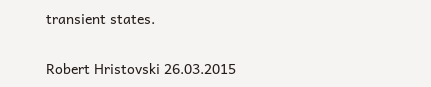transient states.

Robert Hristovski 26.03.2015